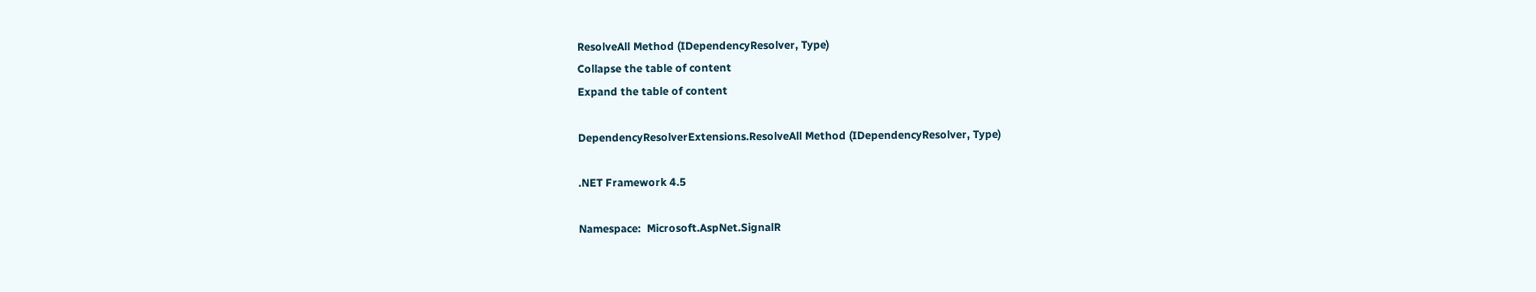ResolveAll Method (IDependencyResolver, Type)
Collapse the table of content
Expand the table of content

DependencyResolverExtensions.ResolveAll Method (IDependencyResolver, Type)

.NET Framework 4.5

Namespace:  Microsoft.AspNet.SignalR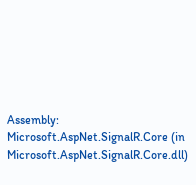Assembly:  Microsoft.AspNet.SignalR.Core (in Microsoft.AspNet.SignalR.Core.dll)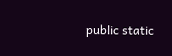public static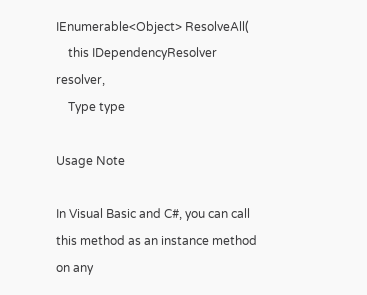IEnumerable<Object> ResolveAll(
    this IDependencyResolver resolver,
    Type type

Usage Note

In Visual Basic and C#, you can call this method as an instance method on any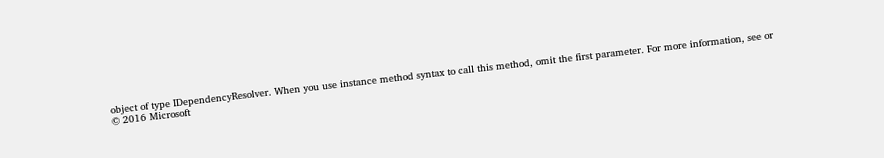object of type IDependencyResolver. When you use instance method syntax to call this method, omit the first parameter. For more information, see or
© 2016 Microsoft